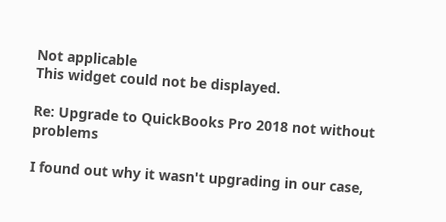Not applicable
This widget could not be displayed.

Re: Upgrade to QuickBooks Pro 2018 not without problems

I found out why it wasn't upgrading in our case,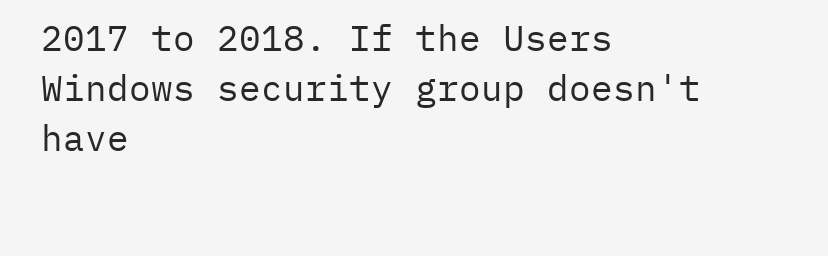2017 to 2018. If the Users Windows security group doesn't have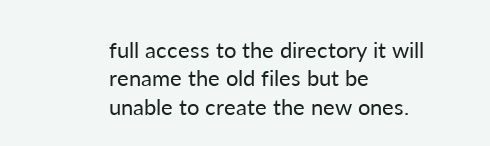full access to the directory it will rename the old files but be unable to create the new ones.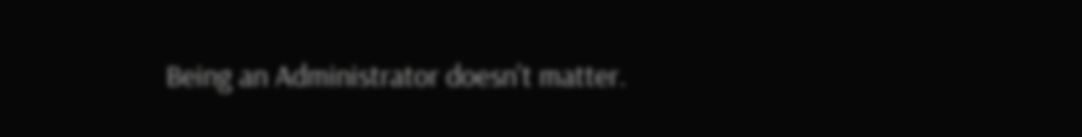Being an Administrator doesn't matter.